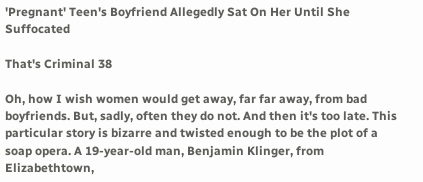'Pregnant' Teen's Boyfriend Allegedly Sat On Her Until She Suffocated

That's Criminal 38

Oh, how I wish women would get away, far far away, from bad boyfriends. But, sadly, often they do not. And then it's too late. This particular story is bizarre and twisted enough to be the plot of a soap opera. A 19-year-old man, Benjamin Klinger, from Elizabethtown,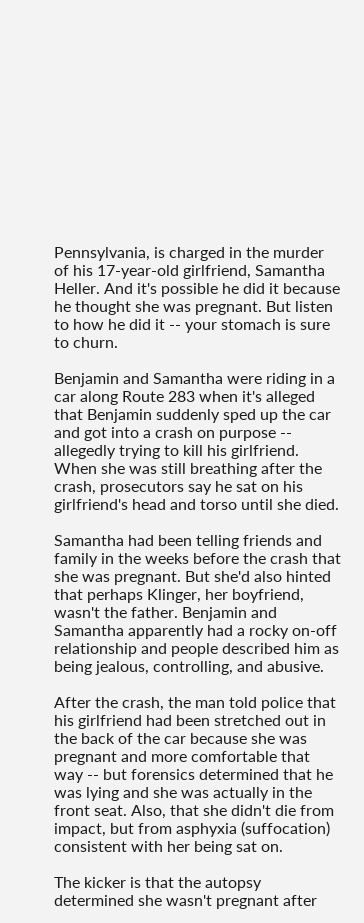Pennsylvania, is charged in the murder of his 17-year-old girlfriend, Samantha Heller. And it's possible he did it because he thought she was pregnant. But listen to how he did it -- your stomach is sure to churn.

Benjamin and Samantha were riding in a car along Route 283 when it's alleged that Benjamin suddenly sped up the car and got into a crash on purpose -- allegedly trying to kill his girlfriend. When she was still breathing after the crash, prosecutors say he sat on his girlfriend's head and torso until she died.

Samantha had been telling friends and family in the weeks before the crash that she was pregnant. But she'd also hinted that perhaps Klinger, her boyfriend, wasn't the father. Benjamin and Samantha apparently had a rocky on-off relationship and people described him as being jealous, controlling, and abusive.

After the crash, the man told police that his girlfriend had been stretched out in the back of the car because she was pregnant and more comfortable that way -- but forensics determined that he was lying and she was actually in the front seat. Also, that she didn't die from impact, but from asphyxia (suffocation) consistent with her being sat on.

The kicker is that the autopsy determined she wasn't pregnant after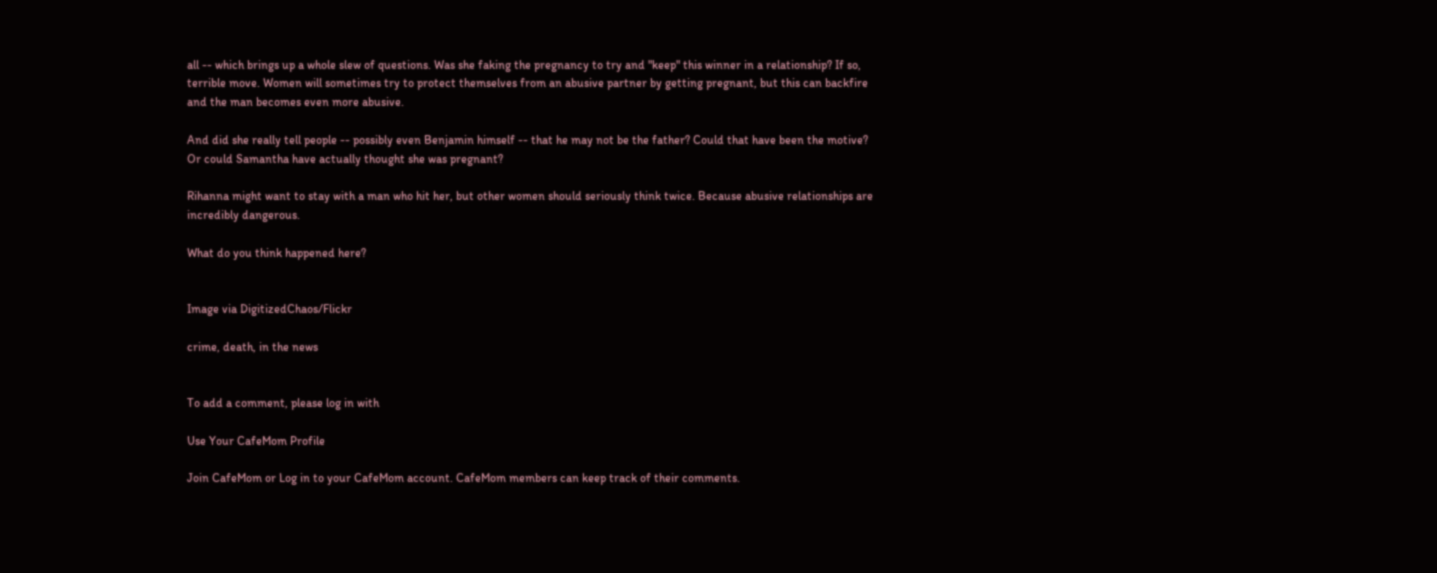all -- which brings up a whole slew of questions. Was she faking the pregnancy to try and "keep" this winner in a relationship? If so, terrible move. Women will sometimes try to protect themselves from an abusive partner by getting pregnant, but this can backfire and the man becomes even more abusive.

And did she really tell people -- possibly even Benjamin himself -- that he may not be the father? Could that have been the motive? Or could Samantha have actually thought she was pregnant?

Rihanna might want to stay with a man who hit her, but other women should seriously think twice. Because abusive relationships are incredibly dangerous.

What do you think happened here?


Image via DigitizedChaos/Flickr

crime, death, in the news


To add a comment, please log in with

Use Your CafeMom Profile

Join CafeMom or Log in to your CafeMom account. CafeMom members can keep track of their comments.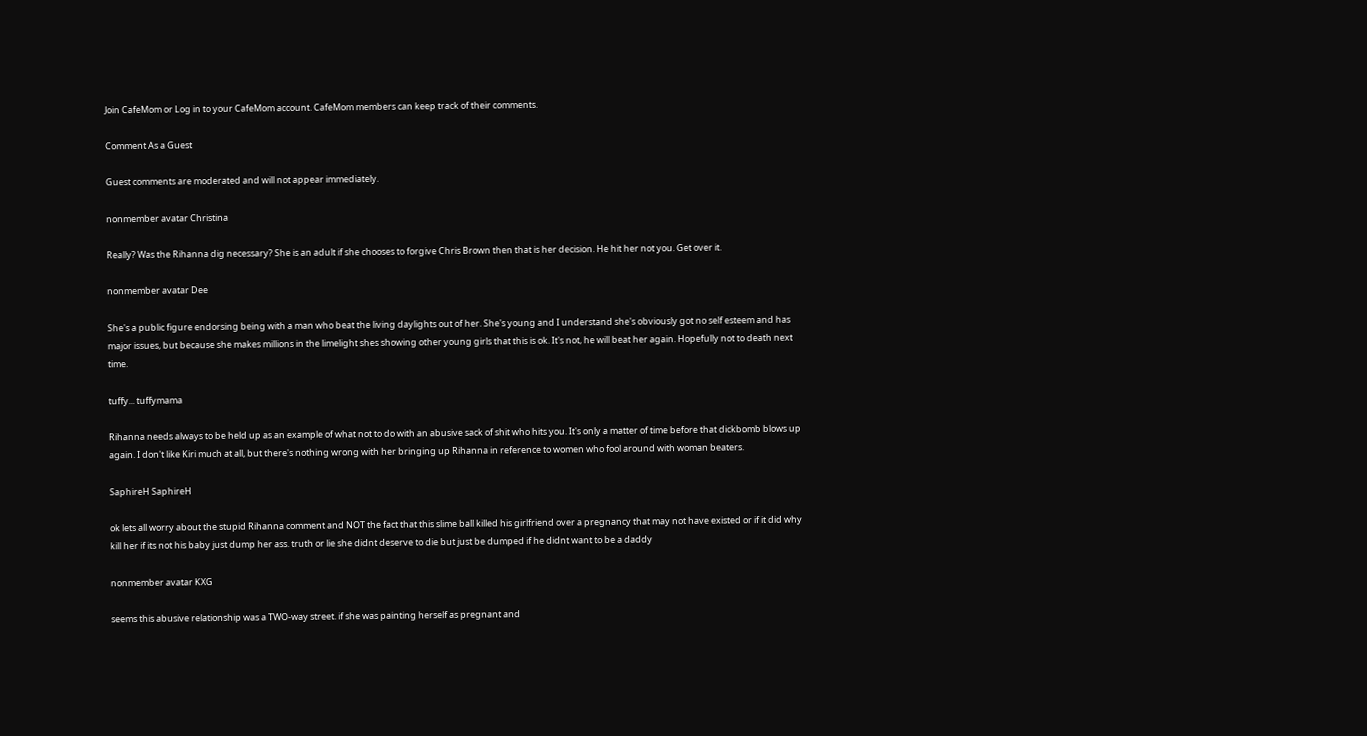Join CafeMom or Log in to your CafeMom account. CafeMom members can keep track of their comments.

Comment As a Guest

Guest comments are moderated and will not appear immediately.

nonmember avatar Christina

Really? Was the Rihanna dig necessary? She is an adult if she chooses to forgive Chris Brown then that is her decision. He hit her not you. Get over it.

nonmember avatar Dee

She's a public figure endorsing being with a man who beat the living daylights out of her. She's young and I understand she's obviously got no self esteem and has major issues, but because she makes millions in the limelight shes showing other young girls that this is ok. It's not, he will beat her again. Hopefully not to death next time.

tuffy... tuffymama

Rihanna needs always to be held up as an example of what not to do with an abusive sack of shit who hits you. It's only a matter of time before that dickbomb blows up again. I don't like Kiri much at all, but there's nothing wrong with her bringing up Rihanna in reference to women who fool around with woman beaters.

SaphireH SaphireH

ok lets all worry about the stupid Rihanna comment and NOT the fact that this slime ball killed his girlfriend over a pregnancy that may not have existed or if it did why kill her if its not his baby just dump her ass. truth or lie she didnt deserve to die but just be dumped if he didnt want to be a daddy

nonmember avatar KXG

seems this abusive relationship was a TWO-way street. if she was painting herself as pregnant and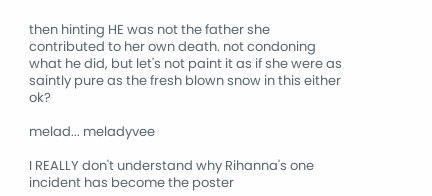then hinting HE was not the father she contributed to her own death. not condoning what he did, but let's not paint it as if she were as saintly pure as the fresh blown snow in this either ok?

melad... meladyvee

I REALLY don't understand why Rihanna's one incident has become the poster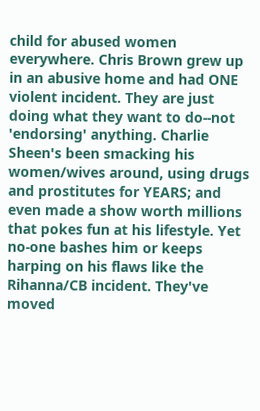child for abused women everywhere. Chris Brown grew up in an abusive home and had ONE violent incident. They are just doing what they want to do--not 'endorsing' anything. Charlie Sheen's been smacking his women/wives around, using drugs and prostitutes for YEARS; and even made a show worth millions that pokes fun at his lifestyle. Yet no-one bashes him or keeps harping on his flaws like the Rihanna/CB incident. They've moved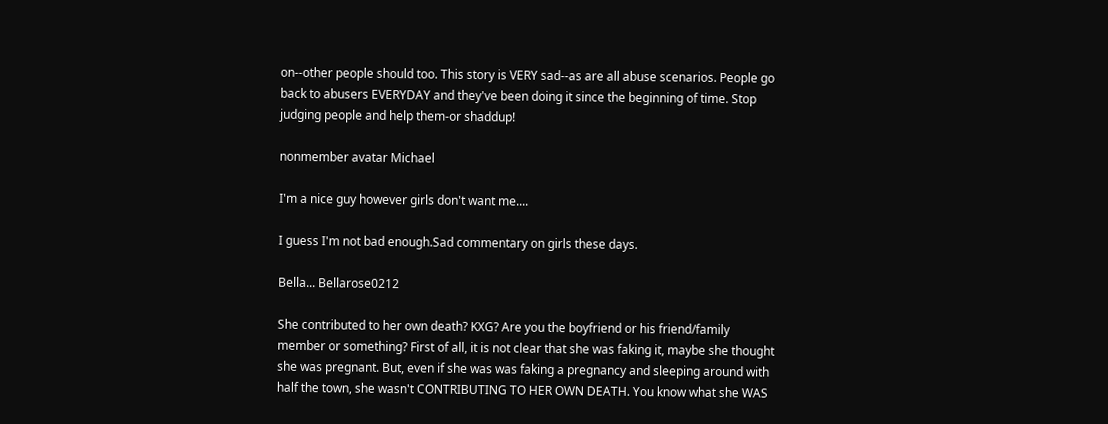on--other people should too. This story is VERY sad--as are all abuse scenarios. People go back to abusers EVERYDAY and they've been doing it since the beginning of time. Stop judging people and help them-or shaddup!

nonmember avatar Michael

I'm a nice guy however girls don't want me....

I guess I'm not bad enough.Sad commentary on girls these days.

Bella... Bellarose0212

She contributed to her own death? KXG? Are you the boyfriend or his friend/family member or something? First of all, it is not clear that she was faking it, maybe she thought she was pregnant. But, even if she was was faking a pregnancy and sleeping around with half the town, she wasn't CONTRIBUTING TO HER OWN DEATH. You know what she WAS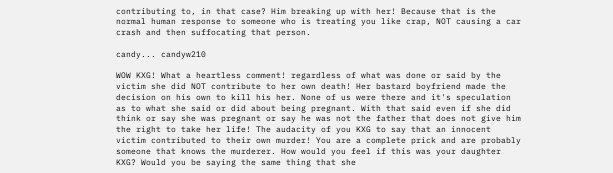contributing to, in that case? Him breaking up with her! Because that is the normal human response to someone who is treating you like crap, NOT causing a car crash and then suffocating that person.

candy... candyw210

WOW KXG! What a heartless comment! regardless of what was done or said by the victim she did NOT contribute to her own death! Her bastard boyfriend made the decision on his own to kill his her. None of us were there and it's speculation as to what she said or did about being pregnant. With that said even if she did think or say she was pregnant or say he was not the father that does not give him the right to take her life! The audacity of you KXG to say that an innocent victim contributed to their own murder! You are a complete prick and are probably someone that knows the murderer. How would you feel if this was your daughter KXG? Would you be saying the same thing that she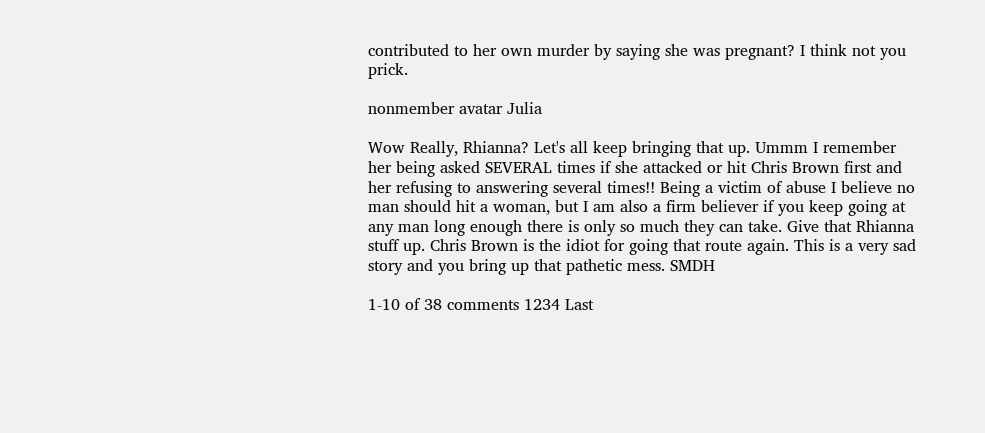contributed to her own murder by saying she was pregnant? I think not you prick.

nonmember avatar Julia

Wow Really, Rhianna? Let's all keep bringing that up. Ummm I remember her being asked SEVERAL times if she attacked or hit Chris Brown first and her refusing to answering several times!! Being a victim of abuse I believe no man should hit a woman, but I am also a firm believer if you keep going at any man long enough there is only so much they can take. Give that Rhianna stuff up. Chris Brown is the idiot for going that route again. This is a very sad story and you bring up that pathetic mess. SMDH

1-10 of 38 comments 1234 Last